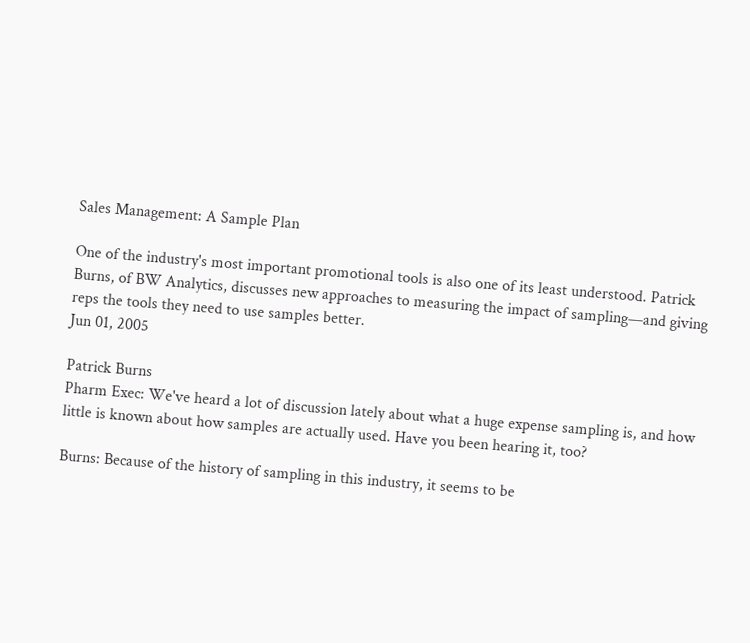Sales Management: A Sample Plan

One of the industry's most important promotional tools is also one of its least understood. Patrick Burns, of BW Analytics, discusses new approaches to measuring the impact of sampling—and giving reps the tools they need to use samples better.
Jun 01, 2005

Patrick Burns
Pharm Exec: We've heard a lot of discussion lately about what a huge expense sampling is, and how little is known about how samples are actually used. Have you been hearing it, too?

Burns: Because of the history of sampling in this industry, it seems to be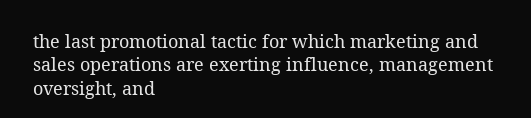the last promotional tactic for which marketing and sales operations are exerting influence, management oversight, and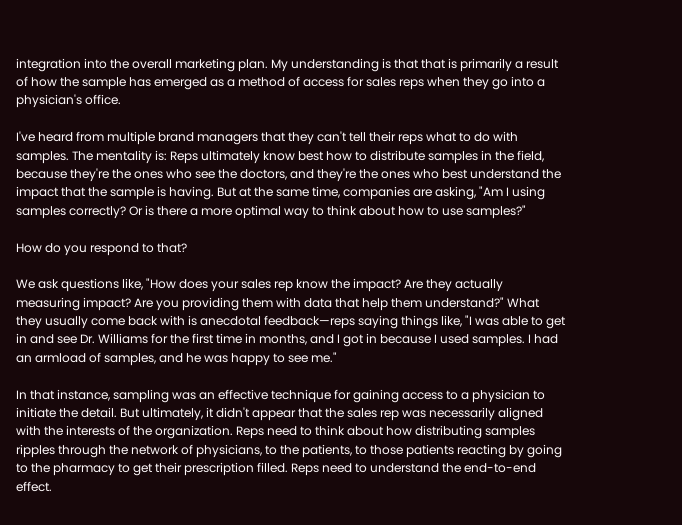integration into the overall marketing plan. My understanding is that that is primarily a result of how the sample has emerged as a method of access for sales reps when they go into a physician's office.

I've heard from multiple brand managers that they can't tell their reps what to do with samples. The mentality is: Reps ultimately know best how to distribute samples in the field, because they're the ones who see the doctors, and they're the ones who best understand the impact that the sample is having. But at the same time, companies are asking, "Am I using samples correctly? Or is there a more optimal way to think about how to use samples?"

How do you respond to that?

We ask questions like, "How does your sales rep know the impact? Are they actually measuring impact? Are you providing them with data that help them understand?" What they usually come back with is anecdotal feedback—reps saying things like, "I was able to get in and see Dr. Williams for the first time in months, and I got in because I used samples. I had an armload of samples, and he was happy to see me."

In that instance, sampling was an effective technique for gaining access to a physician to initiate the detail. But ultimately, it didn't appear that the sales rep was necessarily aligned with the interests of the organization. Reps need to think about how distributing samples ripples through the network of physicians, to the patients, to those patients reacting by going to the pharmacy to get their prescription filled. Reps need to understand the end-to-end effect.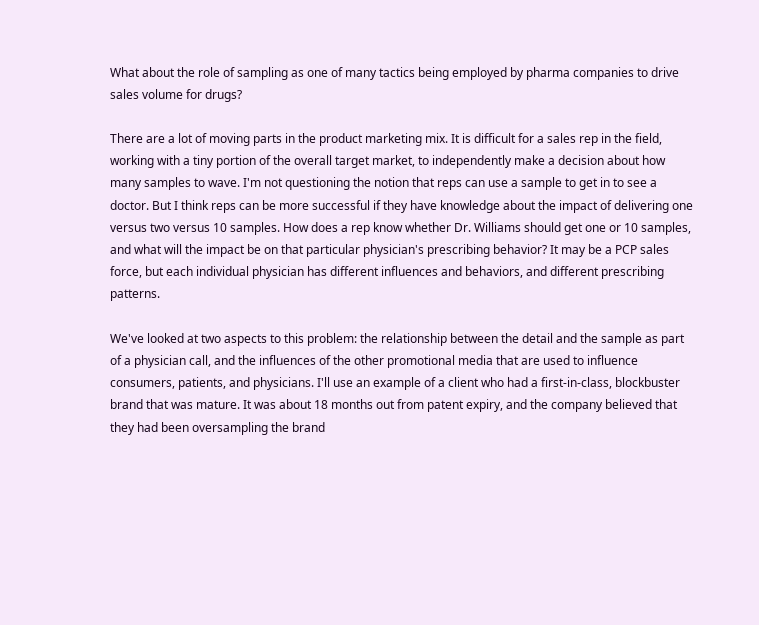What about the role of sampling as one of many tactics being employed by pharma companies to drive sales volume for drugs?

There are a lot of moving parts in the product marketing mix. It is difficult for a sales rep in the field, working with a tiny portion of the overall target market, to independently make a decision about how many samples to wave. I'm not questioning the notion that reps can use a sample to get in to see a doctor. But I think reps can be more successful if they have knowledge about the impact of delivering one versus two versus 10 samples. How does a rep know whether Dr. Williams should get one or 10 samples, and what will the impact be on that particular physician's prescribing behavior? It may be a PCP sales force, but each individual physician has different influences and behaviors, and different prescribing patterns.

We've looked at two aspects to this problem: the relationship between the detail and the sample as part of a physician call, and the influences of the other promotional media that are used to influence consumers, patients, and physicians. I'll use an example of a client who had a first-in-class, blockbuster brand that was mature. It was about 18 months out from patent expiry, and the company believed that they had been oversampling the brand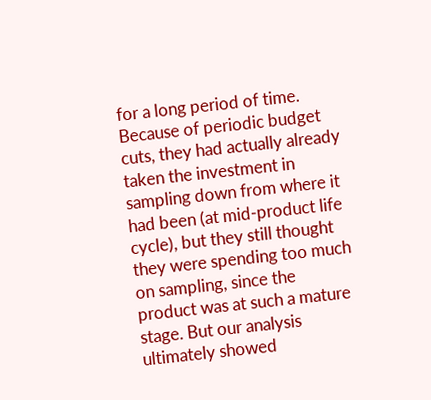for a long period of time. Because of periodic budget cuts, they had actually already taken the investment in sampling down from where it had been (at mid-product life cycle), but they still thought they were spending too much on sampling, since the product was at such a mature stage. But our analysis ultimately showed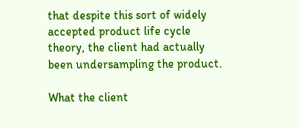that despite this sort of widely accepted product life cycle theory, the client had actually been undersampling the product.

What the client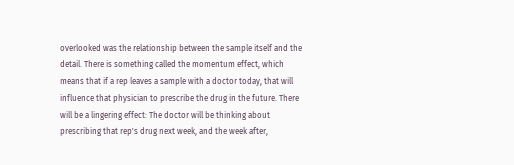overlooked was the relationship between the sample itself and the detail. There is something called the momentum effect, which means that if a rep leaves a sample with a doctor today, that will influence that physician to prescribe the drug in the future. There will be a lingering effect: The doctor will be thinking about prescribing that rep's drug next week, and the week after,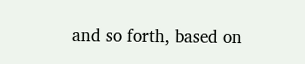and so forth, based on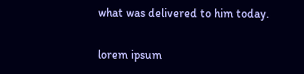what was delivered to him today.

lorem ipsum